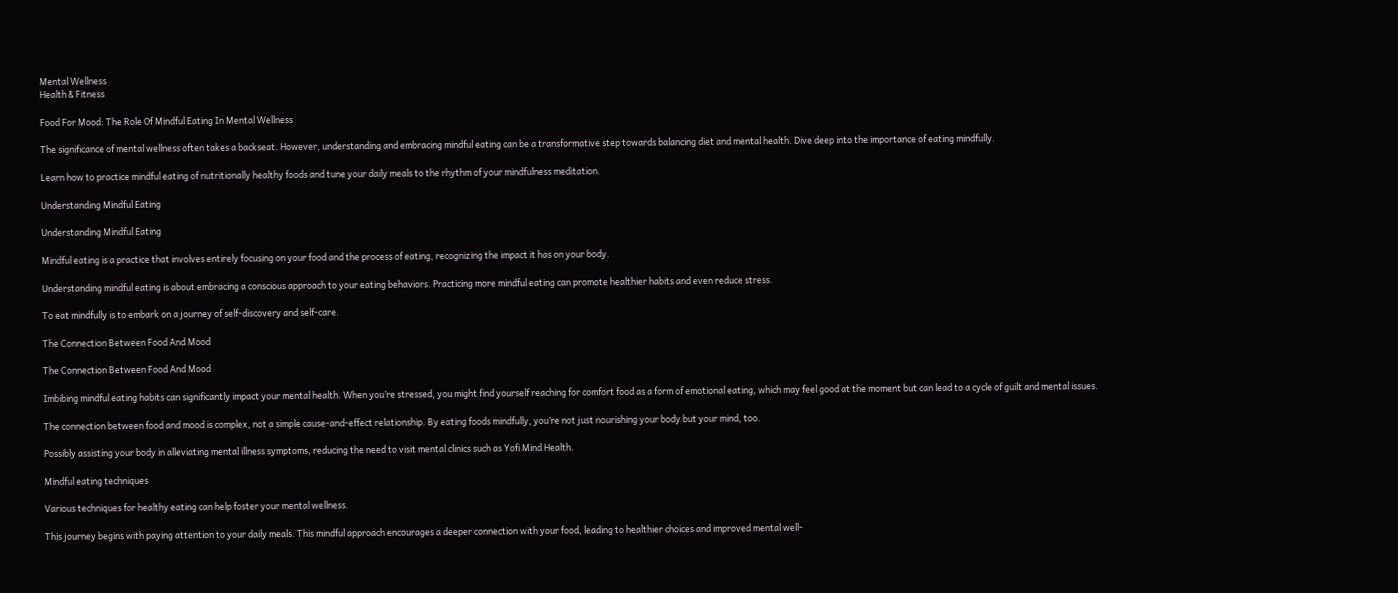Mental Wellness
Health & Fitness

Food For Mood: The Role Of Mindful Eating In Mental Wellness

The significance of mental wellness often takes a backseat. However, understanding and embracing mindful eating can be a transformative step towards balancing diet and mental health. Dive deep into the importance of eating mindfully.

Learn how to practice mindful eating of nutritionally healthy foods and tune your daily meals to the rhythm of your mindfulness meditation.

Understanding Mindful Eating

Understanding Mindful Eating

Mindful eating is a practice that involves entirely focusing on your food and the process of eating, recognizing the impact it has on your body.

Understanding mindful eating is about embracing a conscious approach to your eating behaviors. Practicing more mindful eating can promote healthier habits and even reduce stress.

To eat mindfully is to embark on a journey of self-discovery and self-care.

The Connection Between Food And Mood

The Connection Between Food And Mood

Imbibing mindful eating habits can significantly impact your mental health. When you’re stressed, you might find yourself reaching for comfort food as a form of emotional eating, which may feel good at the moment but can lead to a cycle of guilt and mental issues.

The connection between food and mood is complex, not a simple cause-and-effect relationship. By eating foods mindfully, you’re not just nourishing your body but your mind, too.

Possibly assisting your body in alleviating mental illness symptoms, reducing the need to visit mental clinics such as Yofi Mind Health.

Mindful eating techniques

Various techniques for healthy eating can help foster your mental wellness.

This journey begins with paying attention to your daily meals. This mindful approach encourages a deeper connection with your food, leading to healthier choices and improved mental well-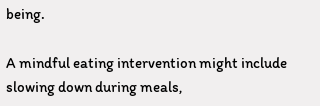being.

A mindful eating intervention might include slowing down during meals,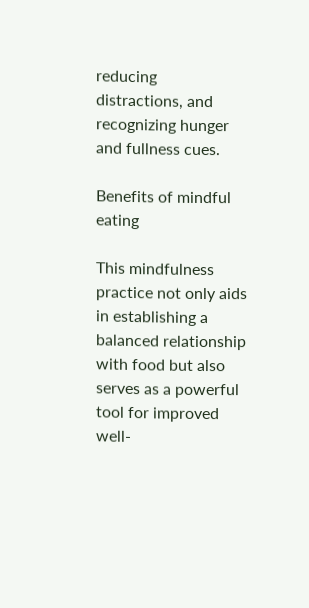reducing distractions, and recognizing hunger and fullness cues.

Benefits of mindful eating

This mindfulness practice not only aids in establishing a balanced relationship with food but also serves as a powerful tool for improved well-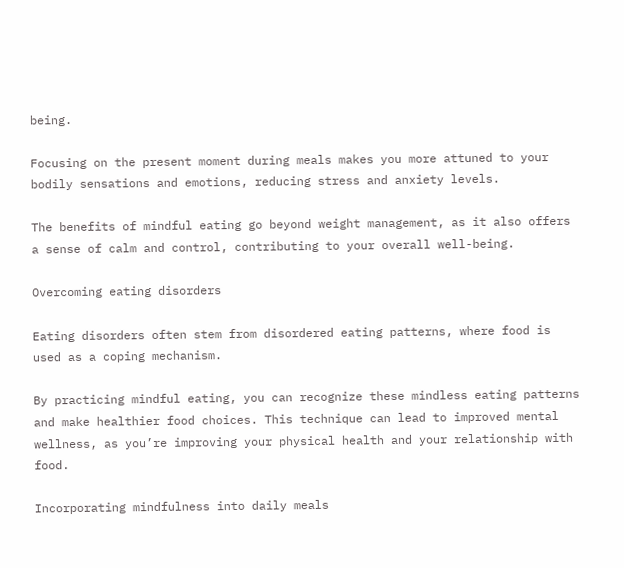being.

Focusing on the present moment during meals makes you more attuned to your bodily sensations and emotions, reducing stress and anxiety levels.

The benefits of mindful eating go beyond weight management, as it also offers a sense of calm and control, contributing to your overall well-being.

Overcoming eating disorders

Eating disorders often stem from disordered eating patterns, where food is used as a coping mechanism.

By practicing mindful eating, you can recognize these mindless eating patterns and make healthier food choices. This technique can lead to improved mental wellness, as you’re improving your physical health and your relationship with food.

Incorporating mindfulness into daily meals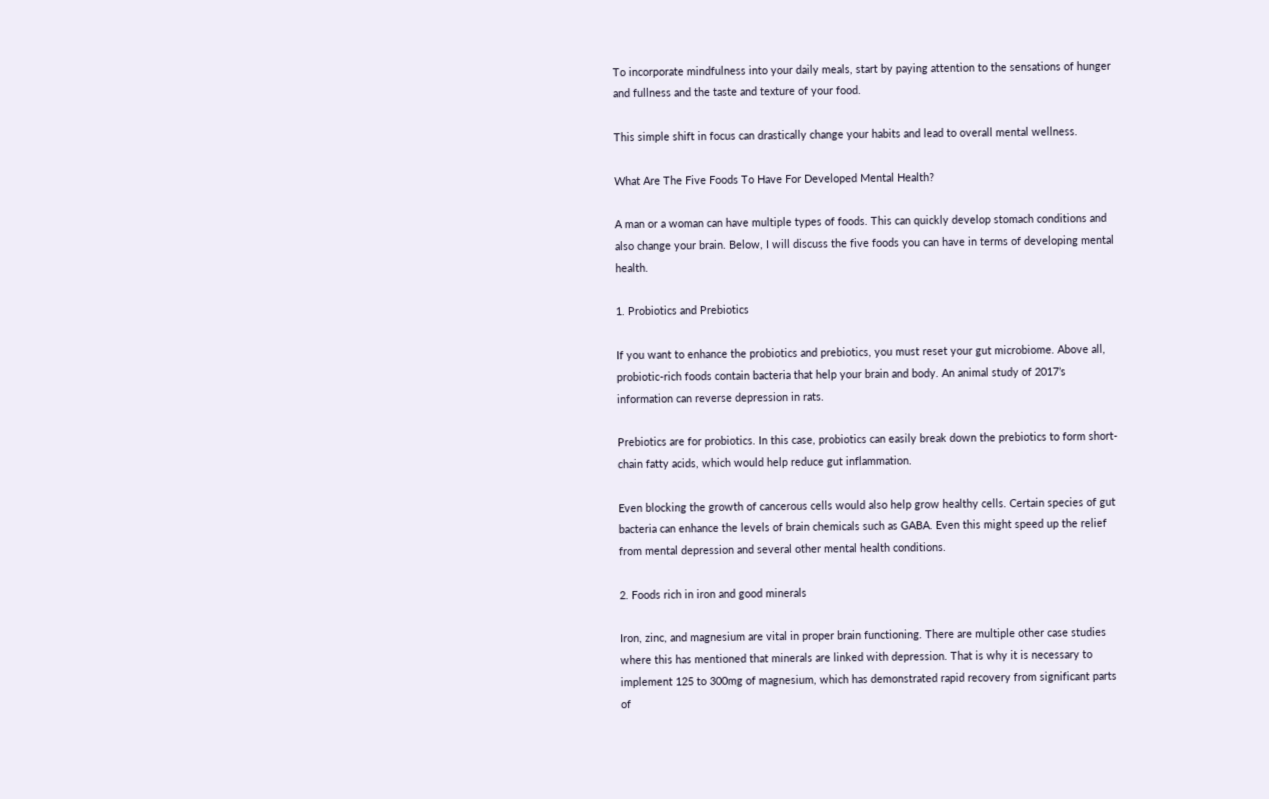To incorporate mindfulness into your daily meals, start by paying attention to the sensations of hunger and fullness and the taste and texture of your food.

This simple shift in focus can drastically change your habits and lead to overall mental wellness.

What Are The Five Foods To Have For Developed Mental Health?

A man or a woman can have multiple types of foods. This can quickly develop stomach conditions and also change your brain. Below, I will discuss the five foods you can have in terms of developing mental health.

1. Probiotics and Prebiotics

If you want to enhance the probiotics and prebiotics, you must reset your gut microbiome. Above all, probiotic-rich foods contain bacteria that help your brain and body. An animal study of 2017’s information can reverse depression in rats.

Prebiotics are for probiotics. In this case, probiotics can easily break down the prebiotics to form short-chain fatty acids, which would help reduce gut inflammation.

Even blocking the growth of cancerous cells would also help grow healthy cells. Certain species of gut bacteria can enhance the levels of brain chemicals such as GABA. Even this might speed up the relief from mental depression and several other mental health conditions.

2. Foods rich in iron and good minerals

Iron, zinc, and magnesium are vital in proper brain functioning. There are multiple other case studies where this has mentioned that minerals are linked with depression. That is why it is necessary to implement 125 to 300mg of magnesium, which has demonstrated rapid recovery from significant parts of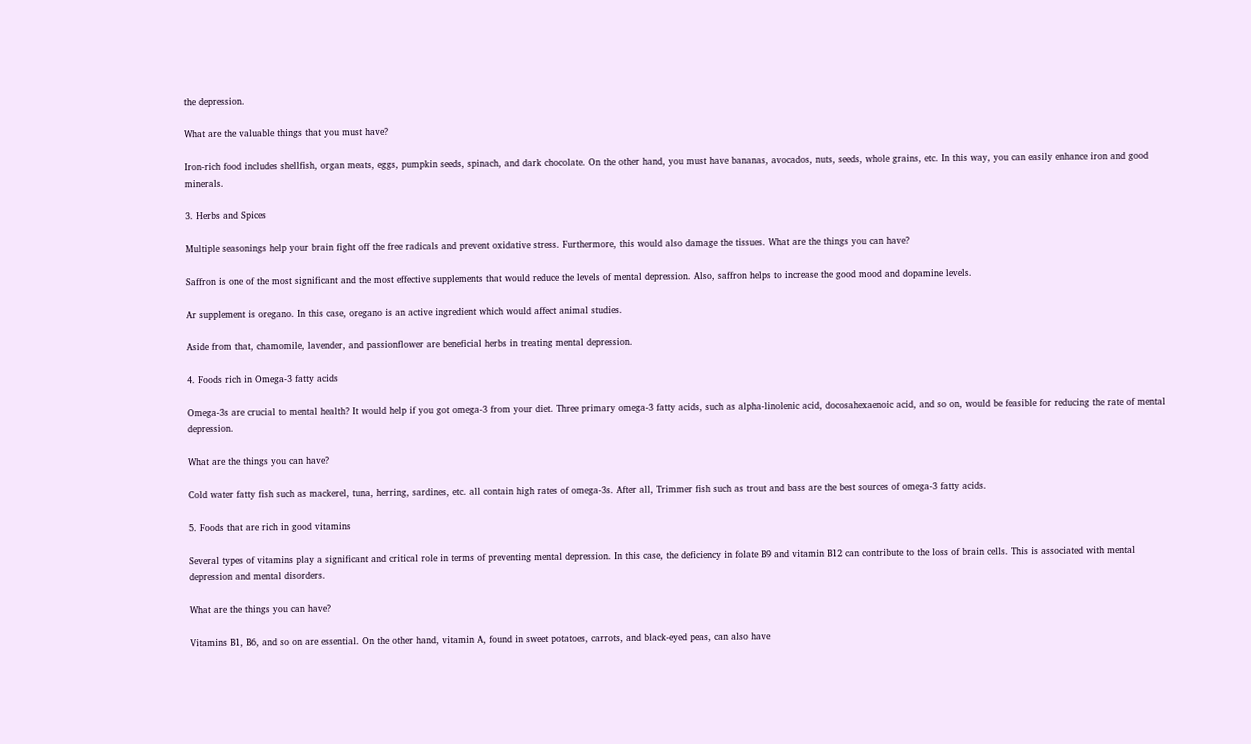the depression.

What are the valuable things that you must have?

Iron-rich food includes shellfish, organ meats, eggs, pumpkin seeds, spinach, and dark chocolate. On the other hand, you must have bananas, avocados, nuts, seeds, whole grains, etc. In this way, you can easily enhance iron and good minerals.

3. Herbs and Spices

Multiple seasonings help your brain fight off the free radicals and prevent oxidative stress. Furthermore, this would also damage the tissues. What are the things you can have?

Saffron is one of the most significant and the most effective supplements that would reduce the levels of mental depression. Also, saffron helps to increase the good mood and dopamine levels.

Ar supplement is oregano. In this case, oregano is an active ingredient which would affect animal studies.

Aside from that, chamomile, lavender, and passionflower are beneficial herbs in treating mental depression.

4. Foods rich in Omega-3 fatty acids

Omega-3s are crucial to mental health? It would help if you got omega-3 from your diet. Three primary omega-3 fatty acids, such as alpha-linolenic acid, docosahexaenoic acid, and so on, would be feasible for reducing the rate of mental depression.

What are the things you can have?

Cold water fatty fish such as mackerel, tuna, herring, sardines, etc. all contain high rates of omega-3s. After all, Trimmer fish such as trout and bass are the best sources of omega-3 fatty acids.

5. Foods that are rich in good vitamins

Several types of vitamins play a significant and critical role in terms of preventing mental depression. In this case, the deficiency in folate B9 and vitamin B12 can contribute to the loss of brain cells. This is associated with mental depression and mental disorders.

What are the things you can have?

Vitamins B1, B6, and so on are essential. On the other hand, vitamin A, found in sweet potatoes, carrots, and black-eyed peas, can also have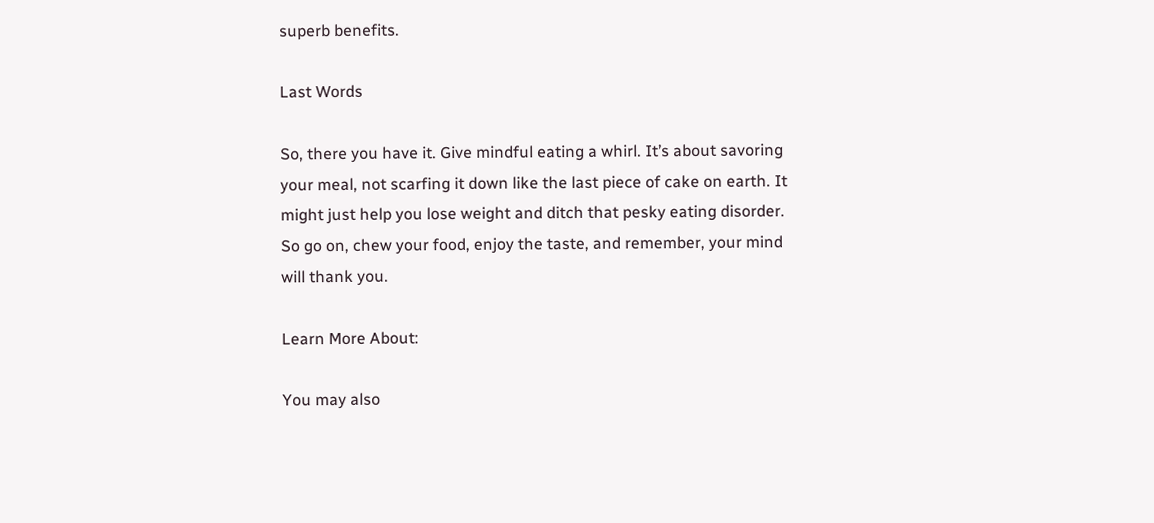superb benefits.

Last Words

So, there you have it. Give mindful eating a whirl. It’s about savoring your meal, not scarfing it down like the last piece of cake on earth. It might just help you lose weight and ditch that pesky eating disorder. So go on, chew your food, enjoy the taste, and remember, your mind will thank you.

Learn More About:

You may also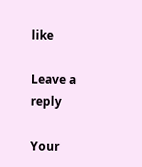like

Leave a reply

Your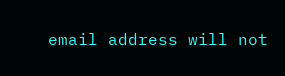email address will not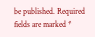be published. Required fields are marked *